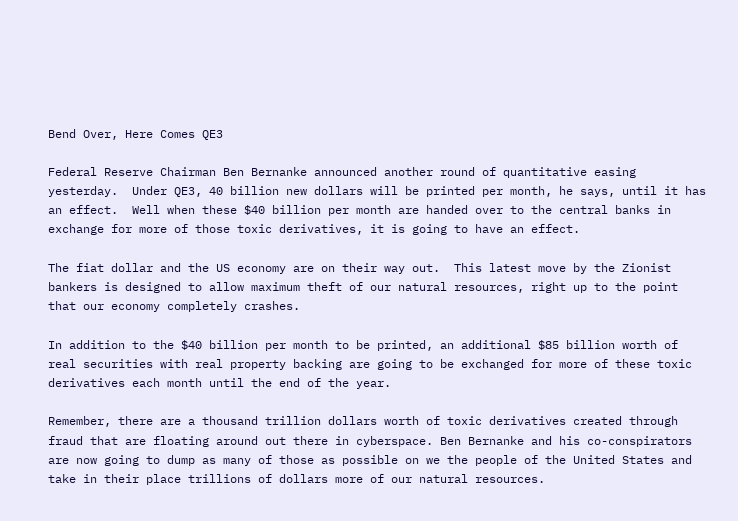Bend Over, Here Comes QE3

Federal Reserve Chairman Ben Bernanke announced another round of quantitative easing yesterday.  Under QE3, 40 billion new dollars will be printed per month, he says, until it has an effect.  Well when these $40 billion per month are handed over to the central banks in exchange for more of those toxic derivatives, it is going to have an effect.

The fiat dollar and the US economy are on their way out.  This latest move by the Zionist bankers is designed to allow maximum theft of our natural resources, right up to the point that our economy completely crashes.

In addition to the $40 billion per month to be printed, an additional $85 billion worth of real securities with real property backing are going to be exchanged for more of these toxic derivatives each month until the end of the year.

Remember, there are a thousand trillion dollars worth of toxic derivatives created through fraud that are floating around out there in cyberspace. Ben Bernanke and his co-conspirators are now going to dump as many of those as possible on we the people of the United States and take in their place trillions of dollars more of our natural resources.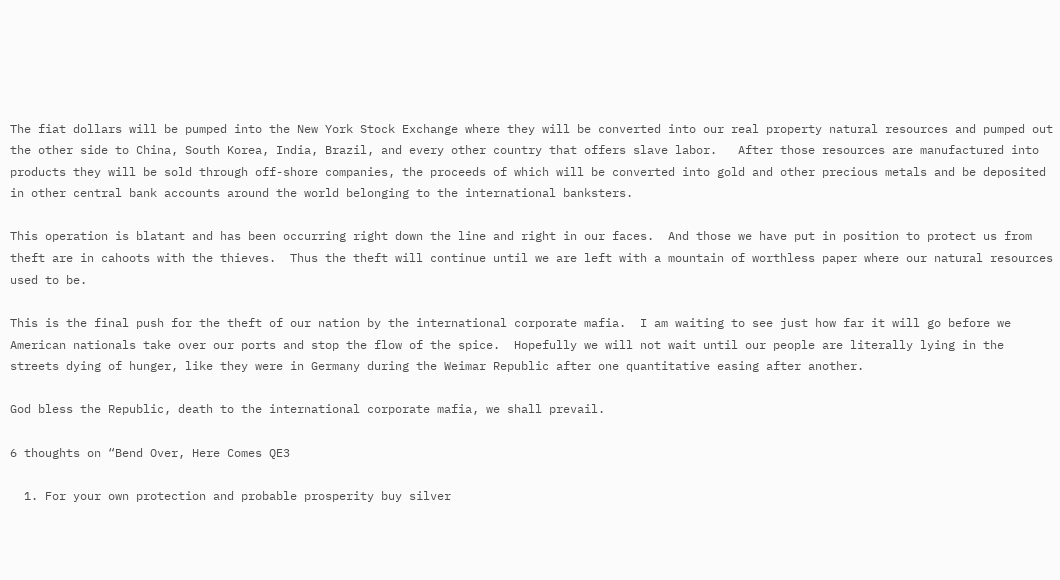The fiat dollars will be pumped into the New York Stock Exchange where they will be converted into our real property natural resources and pumped out the other side to China, South Korea, India, Brazil, and every other country that offers slave labor.   After those resources are manufactured into products they will be sold through off-shore companies, the proceeds of which will be converted into gold and other precious metals and be deposited in other central bank accounts around the world belonging to the international banksters.

This operation is blatant and has been occurring right down the line and right in our faces.  And those we have put in position to protect us from theft are in cahoots with the thieves.  Thus the theft will continue until we are left with a mountain of worthless paper where our natural resources used to be.

This is the final push for the theft of our nation by the international corporate mafia.  I am waiting to see just how far it will go before we American nationals take over our ports and stop the flow of the spice.  Hopefully we will not wait until our people are literally lying in the streets dying of hunger, like they were in Germany during the Weimar Republic after one quantitative easing after another.

God bless the Republic, death to the international corporate mafia, we shall prevail.

6 thoughts on “Bend Over, Here Comes QE3

  1. For your own protection and probable prosperity buy silver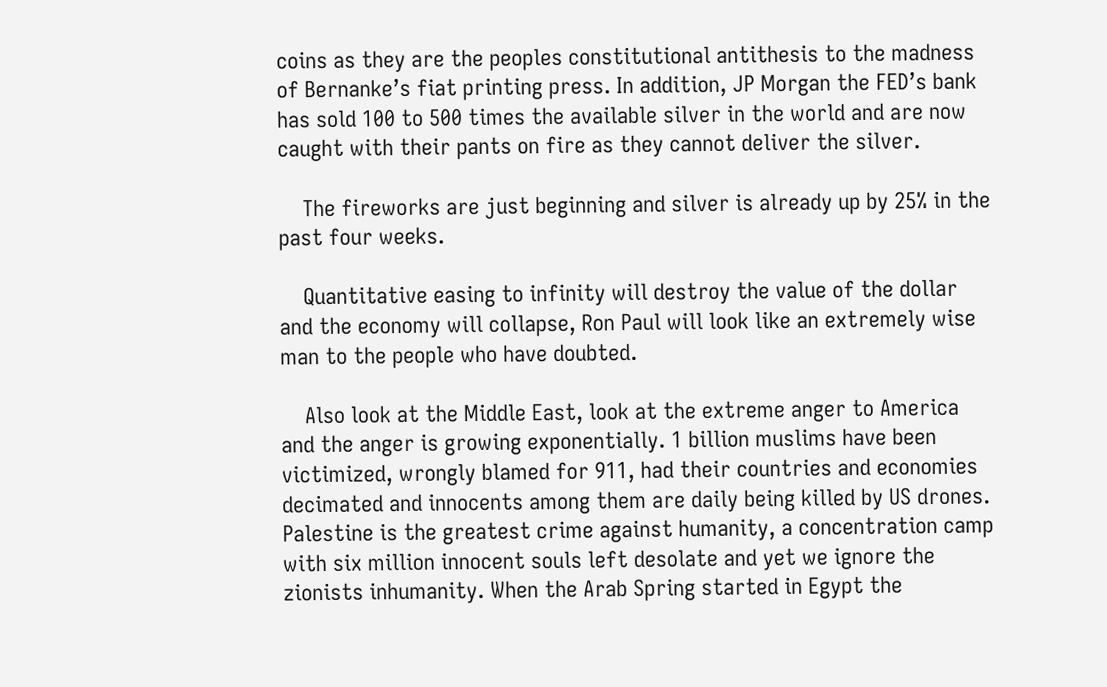coins as they are the peoples constitutional antithesis to the madness of Bernanke’s fiat printing press. In addition, JP Morgan the FED’s bank has sold 100 to 500 times the available silver in the world and are now caught with their pants on fire as they cannot deliver the silver.

    The fireworks are just beginning and silver is already up by 25% in the past four weeks.

    Quantitative easing to infinity will destroy the value of the dollar and the economy will collapse, Ron Paul will look like an extremely wise man to the people who have doubted.

    Also look at the Middle East, look at the extreme anger to America and the anger is growing exponentially. 1 billion muslims have been victimized, wrongly blamed for 911, had their countries and economies decimated and innocents among them are daily being killed by US drones. Palestine is the greatest crime against humanity, a concentration camp with six million innocent souls left desolate and yet we ignore the zionists inhumanity. When the Arab Spring started in Egypt the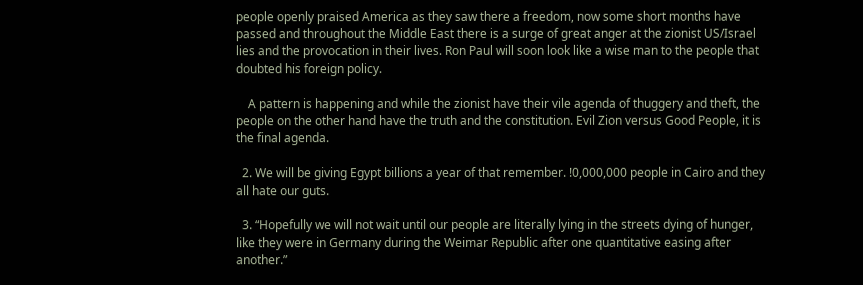people openly praised America as they saw there a freedom, now some short months have passed and throughout the Middle East there is a surge of great anger at the zionist US/Israel lies and the provocation in their lives. Ron Paul will soon look like a wise man to the people that doubted his foreign policy.

    A pattern is happening and while the zionist have their vile agenda of thuggery and theft, the people on the other hand have the truth and the constitution. Evil Zion versus Good People, it is the final agenda.

  2. We will be giving Egypt billions a year of that remember. !0,000,000 people in Cairo and they all hate our guts.

  3. “Hopefully we will not wait until our people are literally lying in the streets dying of hunger, like they were in Germany during the Weimar Republic after one quantitative easing after another.”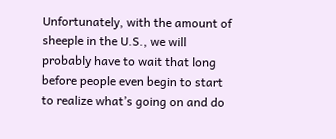Unfortunately, with the amount of sheeple in the U.S., we will probably have to wait that long before people even begin to start to realize what’s going on and do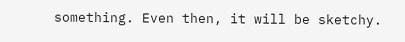something. Even then, it will be sketchy.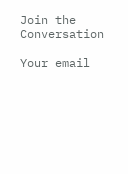Join the Conversation

Your email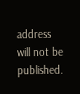address will not be published.